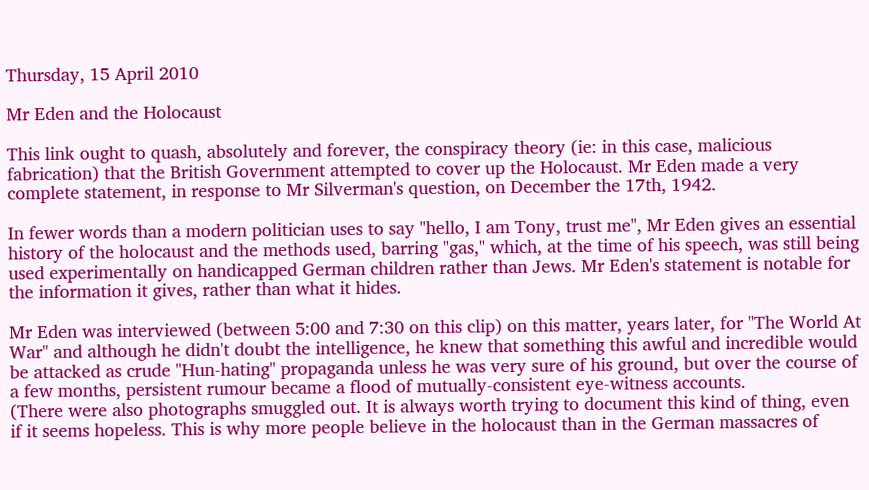Thursday, 15 April 2010

Mr Eden and the Holocaust

This link ought to quash, absolutely and forever, the conspiracy theory (ie: in this case, malicious fabrication) that the British Government attempted to cover up the Holocaust. Mr Eden made a very complete statement, in response to Mr Silverman's question, on December the 17th, 1942.

In fewer words than a modern politician uses to say "hello, I am Tony, trust me", Mr Eden gives an essential history of the holocaust and the methods used, barring "gas," which, at the time of his speech, was still being used experimentally on handicapped German children rather than Jews. Mr Eden's statement is notable for the information it gives, rather than what it hides.

Mr Eden was interviewed (between 5:00 and 7:30 on this clip) on this matter, years later, for "The World At War" and although he didn't doubt the intelligence, he knew that something this awful and incredible would be attacked as crude "Hun-hating" propaganda unless he was very sure of his ground, but over the course of a few months, persistent rumour became a flood of mutually-consistent eye-witness accounts.
(There were also photographs smuggled out. It is always worth trying to document this kind of thing, even if it seems hopeless. This is why more people believe in the holocaust than in the German massacres of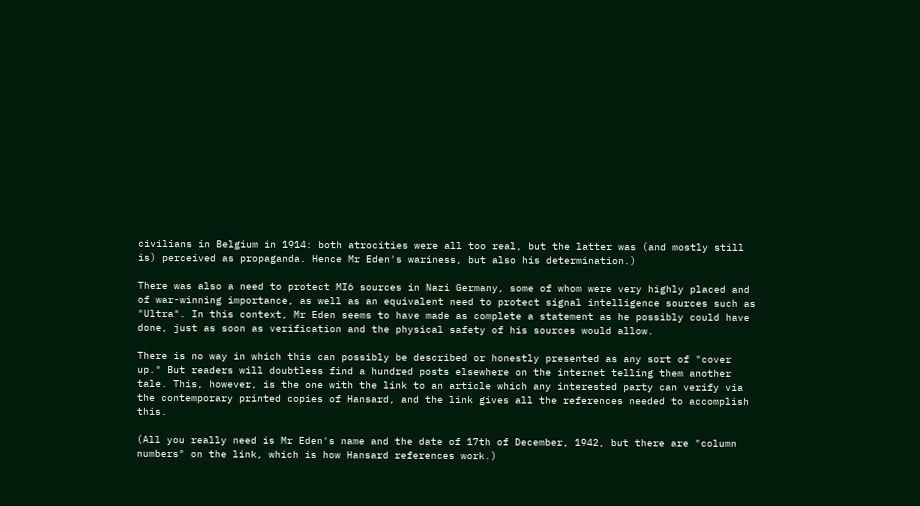civilians in Belgium in 1914: both atrocities were all too real, but the latter was (and mostly still is) perceived as propaganda. Hence Mr Eden's wariness, but also his determination.)

There was also a need to protect MI6 sources in Nazi Germany, some of whom were very highly placed and of war-winning importance, as well as an equivalent need to protect signal intelligence sources such as "Ultra". In this context, Mr Eden seems to have made as complete a statement as he possibly could have done, just as soon as verification and the physical safety of his sources would allow.

There is no way in which this can possibly be described or honestly presented as any sort of "cover up." But readers will doubtless find a hundred posts elsewhere on the internet telling them another tale. This, however, is the one with the link to an article which any interested party can verify via the contemporary printed copies of Hansard, and the link gives all the references needed to accomplish this.

(All you really need is Mr Eden's name and the date of 17th of December, 1942, but there are "column numbers" on the link, which is how Hansard references work.)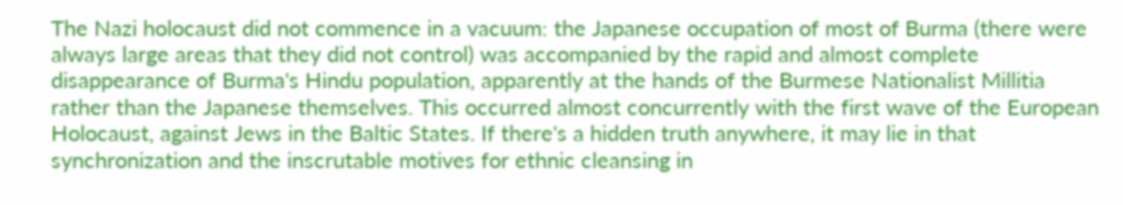The Nazi holocaust did not commence in a vacuum: the Japanese occupation of most of Burma (there were always large areas that they did not control) was accompanied by the rapid and almost complete disappearance of Burma's Hindu population, apparently at the hands of the Burmese Nationalist Millitia rather than the Japanese themselves. This occurred almost concurrently with the first wave of the European Holocaust, against Jews in the Baltic States. If there's a hidden truth anywhere, it may lie in that synchronization and the inscrutable motives for ethnic cleansing in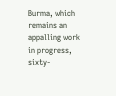Burma, which remains an appalling work in progress, sixty-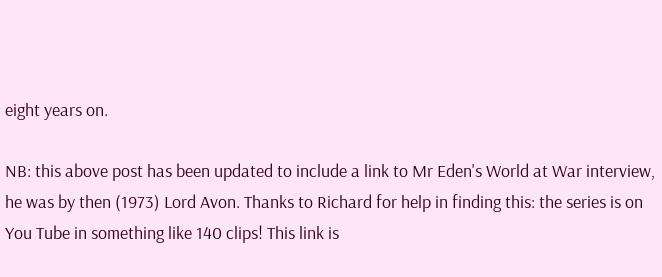eight years on.

NB: this above post has been updated to include a link to Mr Eden's World at War interview, he was by then (1973) Lord Avon. Thanks to Richard for help in finding this: the series is on You Tube in something like 140 clips! This link is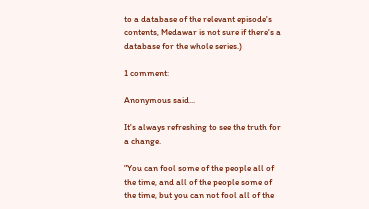to a database of the relevant episode's contents, Medawar is not sure if there's a database for the whole series.)

1 comment:

Anonymous said...

It's always refreshing to see the truth for a change.

"You can fool some of the people all of the time, and all of the people some of the time, but you can not fool all of the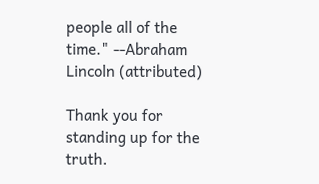people all of the time." --Abraham Lincoln (attributed)

Thank you for standing up for the truth.